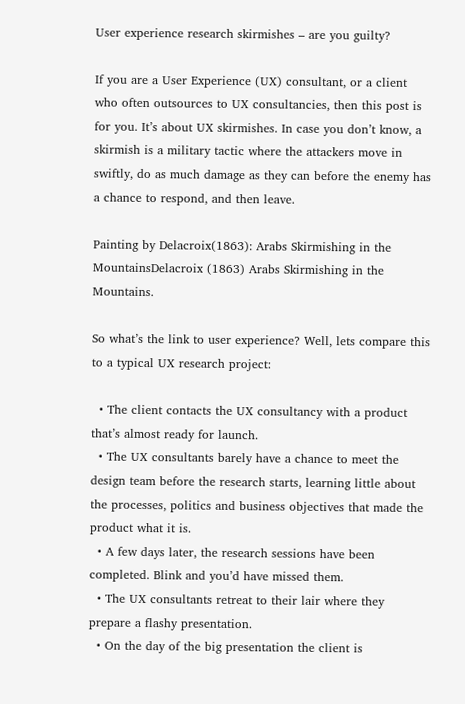User experience research skirmishes – are you guilty?

If you are a User Experience (UX) consultant, or a client who often outsources to UX consultancies, then this post is for you. It’s about UX skirmishes. In case you don’t know, a skirmish is a military tactic where the attackers move in swiftly, do as much damage as they can before the enemy has a chance to respond, and then leave.

Painting by Delacroix(1863): Arabs Skirmishing in the MountainsDelacroix (1863) Arabs Skirmishing in the Mountains.

So what’s the link to user experience? Well, lets compare this to a typical UX research project:

  • The client contacts the UX consultancy with a product that’s almost ready for launch.
  • The UX consultants barely have a chance to meet the design team before the research starts, learning little about the processes, politics and business objectives that made the product what it is.
  • A few days later, the research sessions have been completed. Blink and you’d have missed them.
  • The UX consultants retreat to their lair where they prepare a flashy presentation.
  • On the day of the big presentation the client is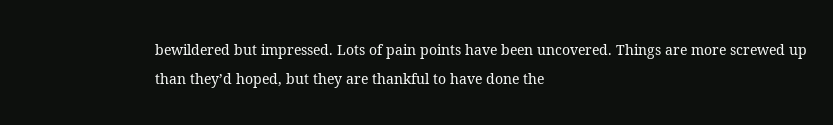bewildered but impressed. Lots of pain points have been uncovered. Things are more screwed up than they’d hoped, but they are thankful to have done the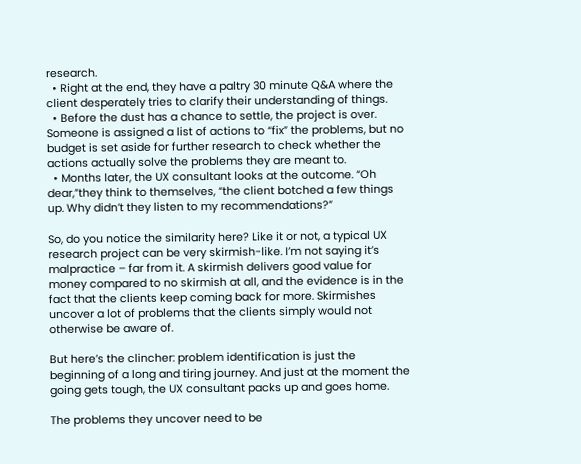research.
  • Right at the end, they have a paltry 30 minute Q&A where the client desperately tries to clarify their understanding of things.
  • Before the dust has a chance to settle, the project is over. Someone is assigned a list of actions to “fix” the problems, but no budget is set aside for further research to check whether the actions actually solve the problems they are meant to.
  • Months later, the UX consultant looks at the outcome. “Oh dear,”they think to themselves, “the client botched a few things up. Why didn’t they listen to my recommendations?”

So, do you notice the similarity here? Like it or not, a typical UX research project can be very skirmish-like. I’m not saying it’s malpractice – far from it. A skirmish delivers good value for money compared to no skirmish at all, and the evidence is in the fact that the clients keep coming back for more. Skirmishes uncover a lot of problems that the clients simply would not otherwise be aware of.

But here’s the clincher: problem identification is just the beginning of a long and tiring journey. And just at the moment the going gets tough, the UX consultant packs up and goes home.

The problems they uncover need to be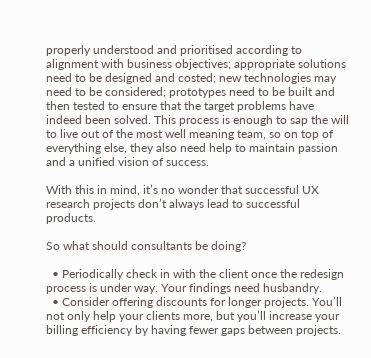properly understood and prioritised according to alignment with business objectives; appropriate solutions need to be designed and costed; new technologies may need to be considered; prototypes need to be built and then tested to ensure that the target problems have indeed been solved. This process is enough to sap the will to live out of the most well meaning team, so on top of everything else, they also need help to maintain passion and a unified vision of success.

With this in mind, it’s no wonder that successful UX research projects don’t always lead to successful products.

So what should consultants be doing?

  • Periodically check in with the client once the redesign process is under way. Your findings need husbandry.
  • Consider offering discounts for longer projects. You’ll not only help your clients more, but you’ll increase your billing efficiency by having fewer gaps between projects.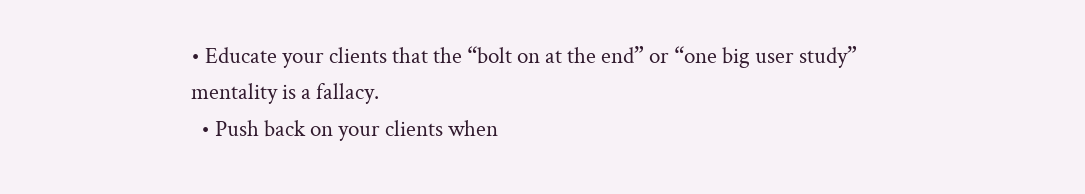• Educate your clients that the “bolt on at the end” or “one big user study” mentality is a fallacy.
  • Push back on your clients when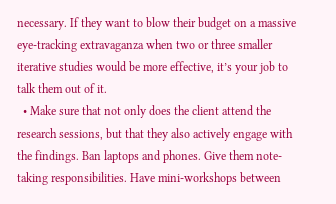necessary. If they want to blow their budget on a massive eye-tracking extravaganza when two or three smaller iterative studies would be more effective, it’s your job to talk them out of it.
  • Make sure that not only does the client attend the research sessions, but that they also actively engage with the findings. Ban laptops and phones. Give them note-taking responsibilities. Have mini-workshops between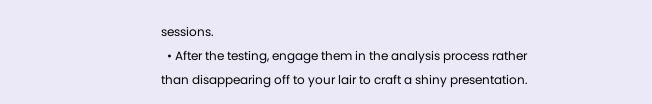sessions.
  • After the testing, engage them in the analysis process rather than disappearing off to your lair to craft a shiny presentation.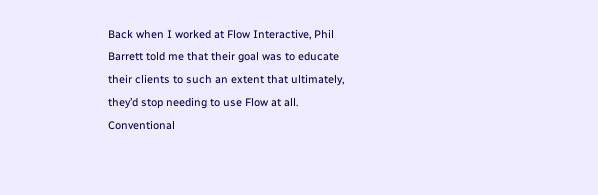Back when I worked at Flow Interactive, Phil Barrett told me that their goal was to educate their clients to such an extent that ultimately, they’d stop needing to use Flow at all. Conventional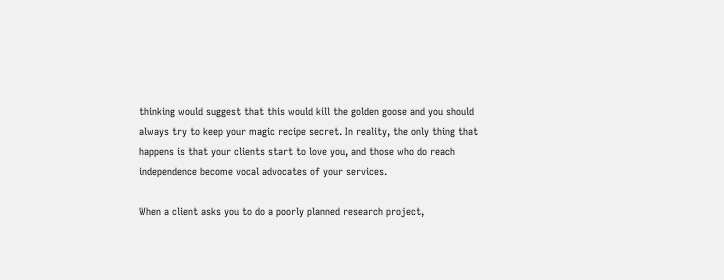thinking would suggest that this would kill the golden goose and you should always try to keep your magic recipe secret. In reality, the only thing that happens is that your clients start to love you, and those who do reach independence become vocal advocates of your services.

When a client asks you to do a poorly planned research project,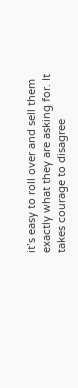it’s easy to roll over and sell them exactly what they are asking for. It takes courage to disagree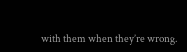with them when they’re wrong.